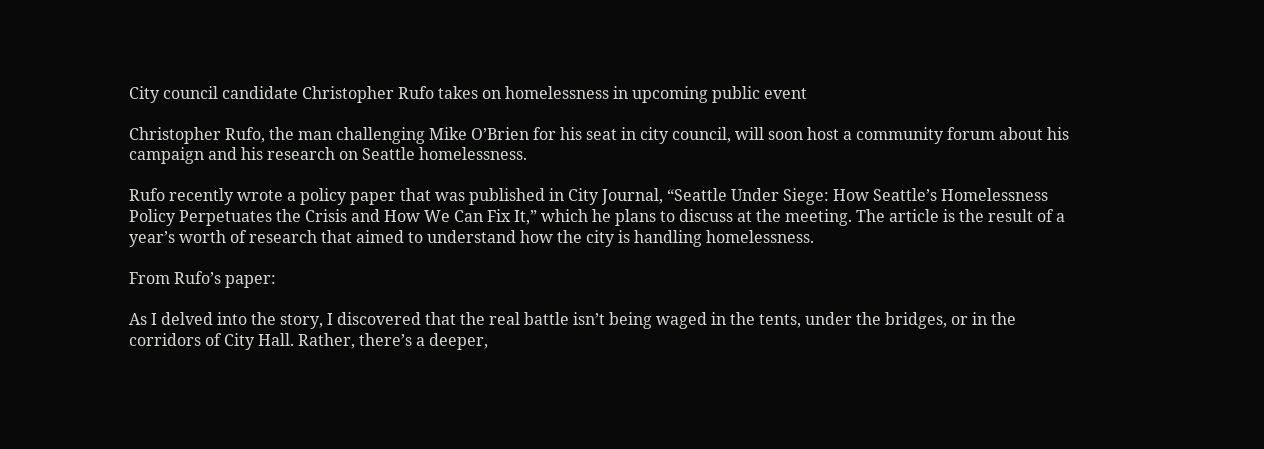City council candidate Christopher Rufo takes on homelessness in upcoming public event

Christopher Rufo, the man challenging Mike O’Brien for his seat in city council, will soon host a community forum about his campaign and his research on Seattle homelessness.

Rufo recently wrote a policy paper that was published in City Journal, “Seattle Under Siege: How Seattle’s Homelessness Policy Perpetuates the Crisis and How We Can Fix It,” which he plans to discuss at the meeting. The article is the result of a year’s worth of research that aimed to understand how the city is handling homelessness.

From Rufo’s paper:

As I delved into the story, I discovered that the real battle isn’t being waged in the tents, under the bridges, or in the corridors of City Hall. Rather, there’s a deeper,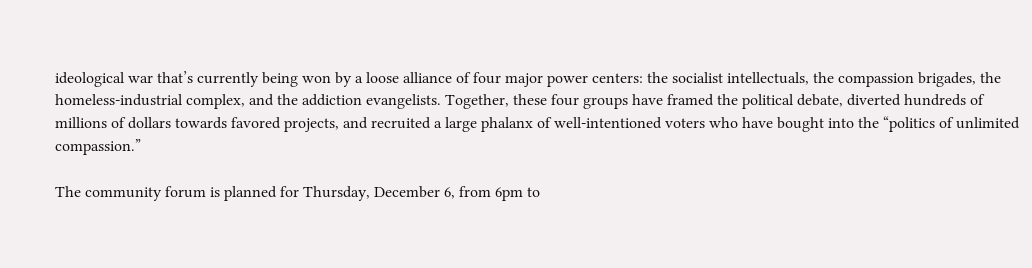ideological war that’s currently being won by a loose alliance of four major power centers: the socialist intellectuals, the compassion brigades, the homeless-industrial complex, and the addiction evangelists. Together, these four groups have framed the political debate, diverted hundreds of millions of dollars towards favored projects, and recruited a large phalanx of well-intentioned voters who have bought into the “politics of unlimited compassion.”

The community forum is planned for Thursday, December 6, from 6pm to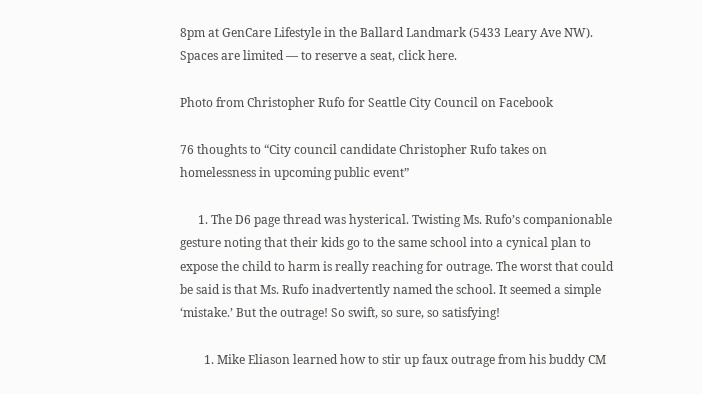8pm at GenCare Lifestyle in the Ballard Landmark (5433 Leary Ave NW). Spaces are limited — to reserve a seat, click here.

Photo from Christopher Rufo for Seattle City Council on Facebook

76 thoughts to “City council candidate Christopher Rufo takes on homelessness in upcoming public event”

      1. The D6 page thread was hysterical. Twisting Ms. Rufo’s companionable gesture noting that their kids go to the same school into a cynical plan to expose the child to harm is really reaching for outrage. The worst that could be said is that Ms. Rufo inadvertently named the school. It seemed a simple ‘mistake.’ But the outrage! So swift, so sure, so satisfying!

        1. Mike Eliason learned how to stir up faux outrage from his buddy CM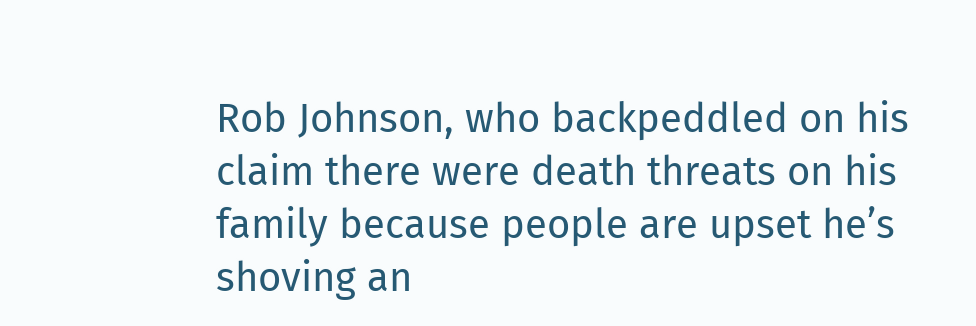Rob Johnson, who backpeddled on his claim there were death threats on his family because people are upset he’s shoving an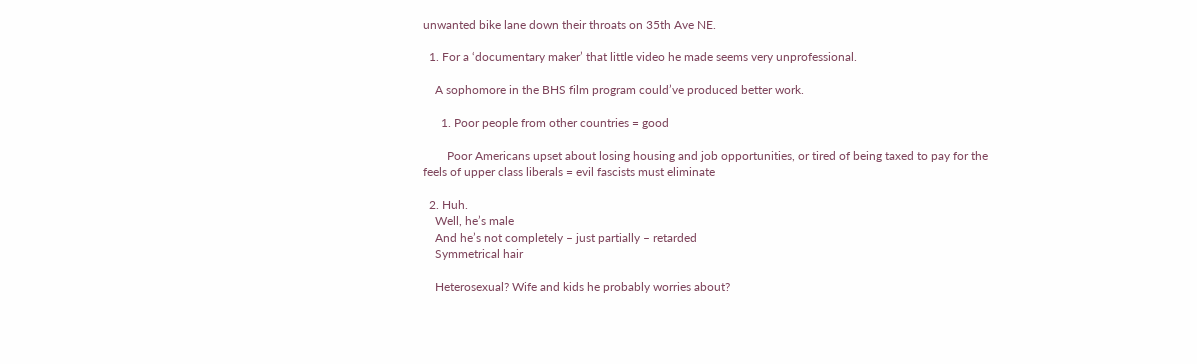unwanted bike lane down their throats on 35th Ave NE.

  1. For a ‘documentary maker’ that little video he made seems very unprofessional.

    A sophomore in the BHS film program could’ve produced better work.

      1. Poor people from other countries = good

        Poor Americans upset about losing housing and job opportunities, or tired of being taxed to pay for the feels of upper class liberals = evil fascists must eliminate

  2. Huh.
    Well, he’s male
    And he’s not completely – just partially – retarded
    Symmetrical hair

    Heterosexual? Wife and kids he probably worries about?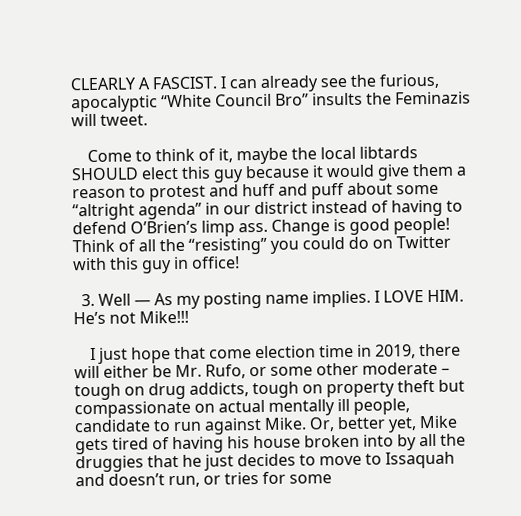CLEARLY A FASCIST. I can already see the furious, apocalyptic “White Council Bro” insults the Feminazis will tweet.

    Come to think of it, maybe the local libtards SHOULD elect this guy because it would give them a reason to protest and huff and puff about some “altright agenda” in our district instead of having to defend O’Brien’s limp ass. Change is good people! Think of all the “resisting” you could do on Twitter with this guy in office!

  3. Well — As my posting name implies. I LOVE HIM. He’s not Mike!!!

    I just hope that come election time in 2019, there will either be Mr. Rufo, or some other moderate – tough on drug addicts, tough on property theft but compassionate on actual mentally ill people, candidate to run against Mike. Or, better yet, Mike gets tired of having his house broken into by all the druggies that he just decides to move to Issaquah and doesn’t run, or tries for some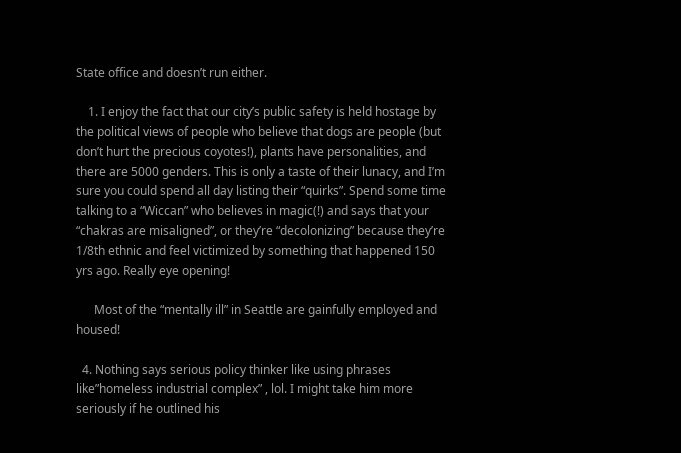State office and doesn’t run either.

    1. I enjoy the fact that our city’s public safety is held hostage by the political views of people who believe that dogs are people (but don’t hurt the precious coyotes!), plants have personalities, and there are 5000 genders. This is only a taste of their lunacy, and I’m sure you could spend all day listing their “quirks”. Spend some time talking to a “Wiccan” who believes in magic(!) and says that your “chakras are misaligned”, or they’re “decolonizing” because they’re 1/8th ethnic and feel victimized by something that happened 150 yrs ago. Really eye opening!

      Most of the “mentally ill” in Seattle are gainfully employed and housed!

  4. Nothing says serious policy thinker like using phrases like”homeless industrial complex” , lol. I might take him more seriously if he outlined his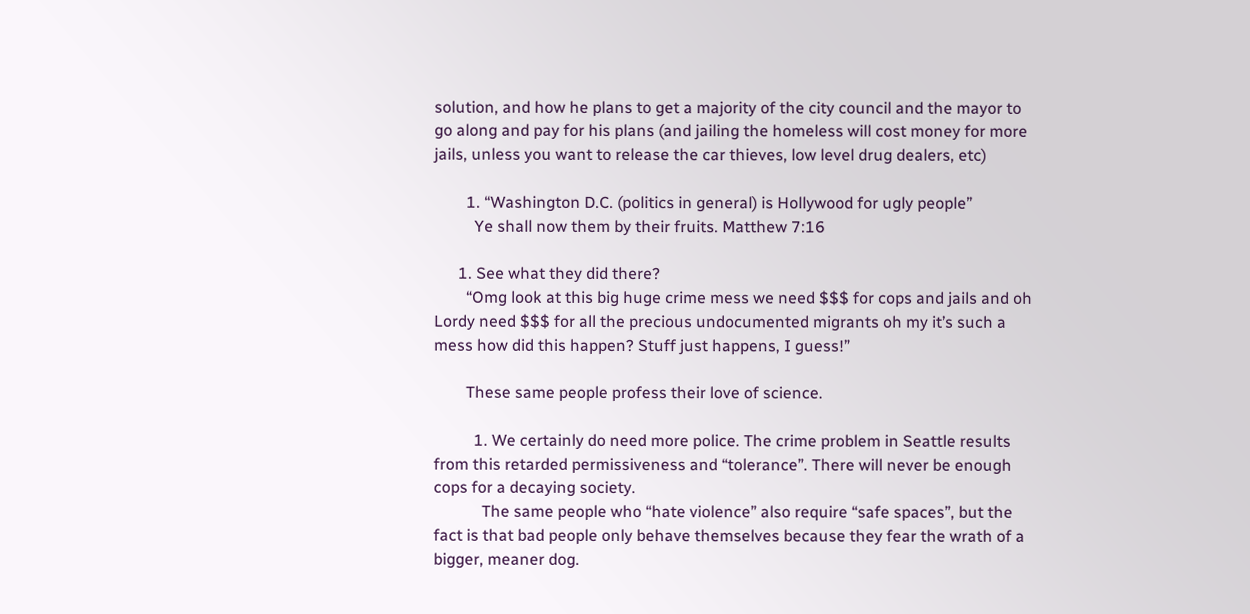solution, and how he plans to get a majority of the city council and the mayor to go along and pay for his plans (and jailing the homeless will cost money for more jails, unless you want to release the car thieves, low level drug dealers, etc)

        1. “Washington D.C. (politics in general) is Hollywood for ugly people”
          Ye shall now them by their fruits. Matthew 7:16

      1. See what they did there?
        “Omg look at this big huge crime mess we need $$$ for cops and jails and oh Lordy need $$$ for all the precious undocumented migrants oh my it’s such a mess how did this happen? Stuff just happens, I guess!”

        These same people profess their love of science.

          1. We certainly do need more police. The crime problem in Seattle results from this retarded permissiveness and “tolerance”. There will never be enough cops for a decaying society.
            The same people who “hate violence” also require “safe spaces”, but the fact is that bad people only behave themselves because they fear the wrath of a bigger, meaner dog.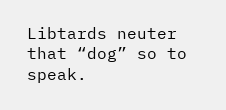Libtards neuter that “dog” so to speak.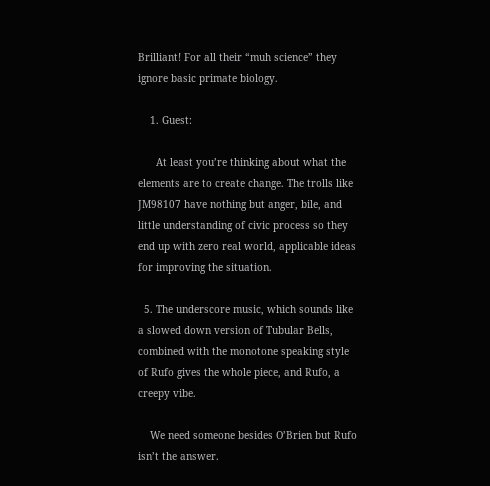Brilliant! For all their “muh science” they ignore basic primate biology.

    1. Guest:

      At least you’re thinking about what the elements are to create change. The trolls like JM98107 have nothing but anger, bile, and little understanding of civic process so they end up with zero real world, applicable ideas for improving the situation.

  5. The underscore music, which sounds like a slowed down version of Tubular Bells, combined with the monotone speaking style of Rufo gives the whole piece, and Rufo, a creepy vibe.

    We need someone besides O’Brien but Rufo isn’t the answer.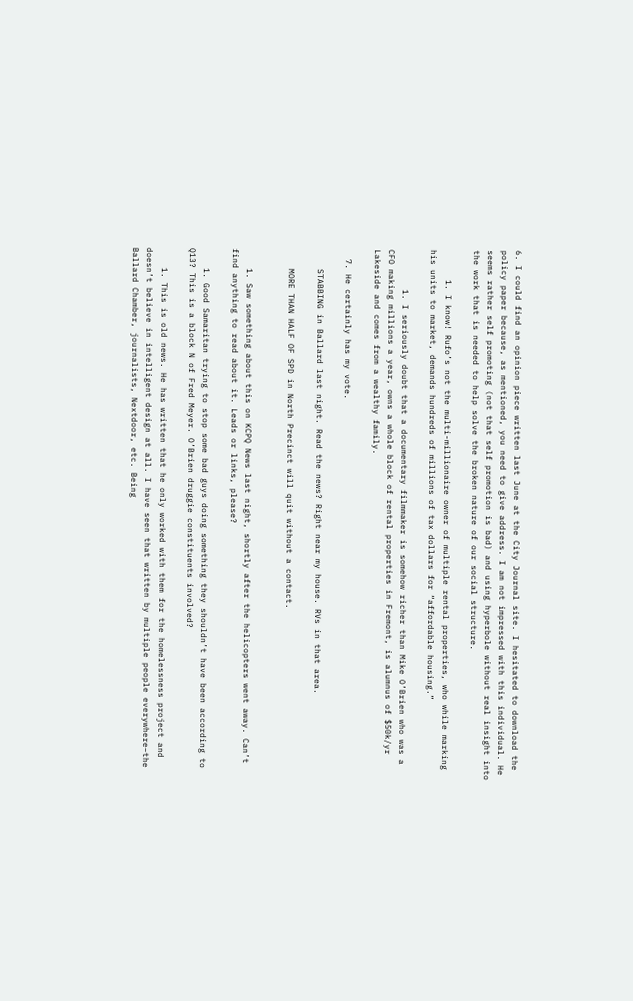6. I could find an opinion piece written last June at the City Journal site. I hesitated to download the policy paper because, as mentioned, you need to give address. I am not impressed with this individual. He seems rather self promoting (not that self promotion is bad) and using hyperbole without real insight into the work that is needed to help solve the broken nature of our social structure.

      1. I know! Rufo’s not the multi-millionaire owner of multiple rental properties, who while marking his units to market, demands hundreds of millions of tax dollars for “affordable housing.”

        1. I seriously doubt that a documentary filmmaker is somehow richer than Mike O’Brien who was a CFO making millions a year, owns a whole block of rental properties in Fremont, is alumnus of $50k/yr Lakeside and comes from a wealthy family.

  7. He certainly has my vote.

    STABBING in Ballard last night. Read the news? Right near my house. RVs in that area.

    MORE THAN HALF OF SPD in North Precinct will quit without a contact.


    1. Saw something about this on KCPQ News last night, shortly after the helicopters went away. Can’t find anything to read about it. Leads or links, please?

    1. Good Samaritan trying to stop some bad guys doing something they shouldn’t have been according to Q13? This is a block N of Fred Meyer. O’Brien druggie constituents involved?

    1. This is old news. He has written that he only worked with them for the homelessness project and doesn’t believe in intelligent design at all. I have seen that written by multiple people everywhere–the Ballard Chamber, journalists, Nextdoor, etc. Being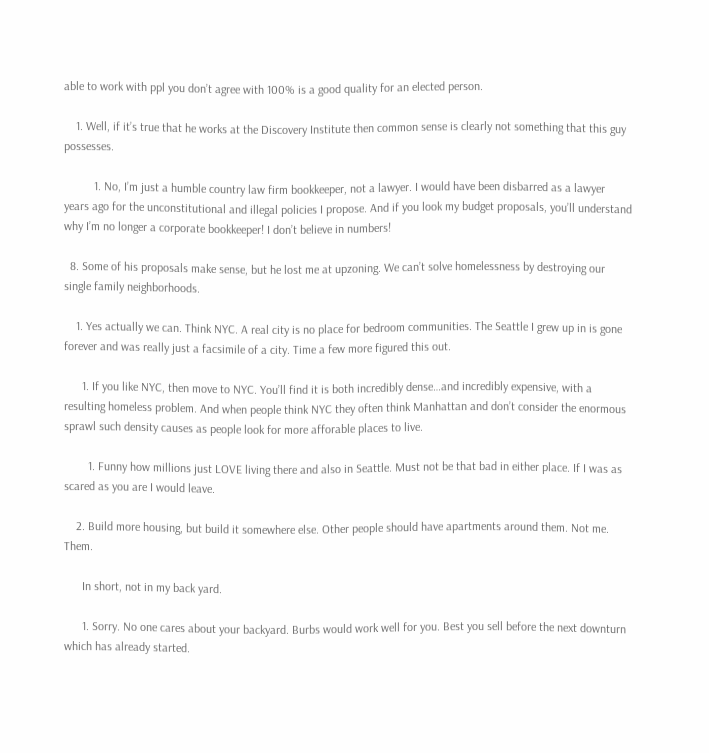able to work with ppl you don’t agree with 100% is a good quality for an elected person.

    1. Well, if it’s true that he works at the Discovery Institute then common sense is clearly not something that this guy possesses.

          1. No, I’m just a humble country law firm bookkeeper, not a lawyer. I would have been disbarred as a lawyer years ago for the unconstitutional and illegal policies I propose. And if you look my budget proposals, you’ll understand why I’m no longer a corporate bookkeeper! I don’t believe in numbers!

  8. Some of his proposals make sense, but he lost me at upzoning. We can’t solve homelessness by destroying our single family neighborhoods.

    1. Yes actually we can. Think NYC. A real city is no place for bedroom communities. The Seattle I grew up in is gone forever and was really just a facsimile of a city. Time a few more figured this out.

      1. If you like NYC, then move to NYC. You’ll find it is both incredibly dense…and incredibly expensive, with a resulting homeless problem. And when people think NYC they often think Manhattan and don’t consider the enormous sprawl such density causes as people look for more afforable places to live.

        1. Funny how millions just LOVE living there and also in Seattle. Must not be that bad in either place. If I was as scared as you are I would leave.

    2. Build more housing, but build it somewhere else. Other people should have apartments around them. Not me. Them.

      In short, not in my back yard.

      1. Sorry. No one cares about your backyard. Burbs would work well for you. Best you sell before the next downturn which has already started.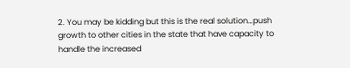2. You may be kidding but this is the real solution…push growth to other cities in the state that have capacity to handle the increased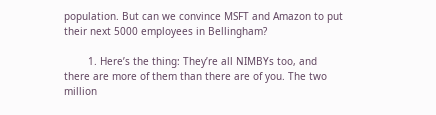population. But can we convince MSFT and Amazon to put their next 5000 employees in Bellingham?

        1. Here’s the thing: They’re all NIMBYs too, and there are more of them than there are of you. The two million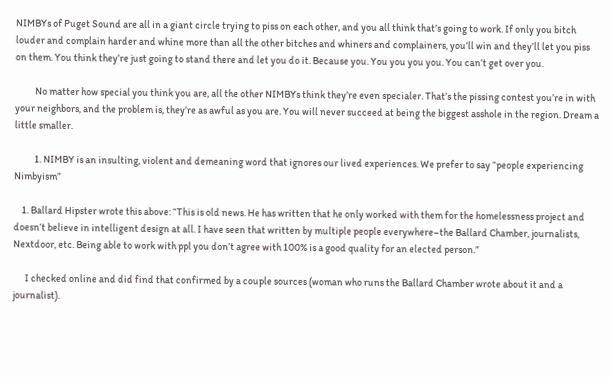NIMBYs of Puget Sound are all in a giant circle trying to piss on each other, and you all think that’s going to work. If only you bitch louder and complain harder and whine more than all the other bitches and whiners and complainers, you’ll win and they’ll let you piss on them. You think they’re just going to stand there and let you do it. Because you. You you you you. You can’t get over you.

          No matter how special you think you are, all the other NIMBYs think they’re even specialer. That’s the pissing contest you’re in with your neighbors, and the problem is, they’re as awful as you are. You will never succeed at being the biggest asshole in the region. Dream a little smaller.

          1. NIMBY is an insulting, violent and demeaning word that ignores our lived experiences. We prefer to say “people experiencing Nimbyism”

    1. Ballard Hipster wrote this above: “This is old news. He has written that he only worked with them for the homelessness project and doesn’t believe in intelligent design at all. I have seen that written by multiple people everywhere–the Ballard Chamber, journalists, Nextdoor, etc. Being able to work with ppl you don’t agree with 100% is a good quality for an elected person.”

      I checked online and did find that confirmed by a couple sources (woman who runs the Ballard Chamber wrote about it and a journalist).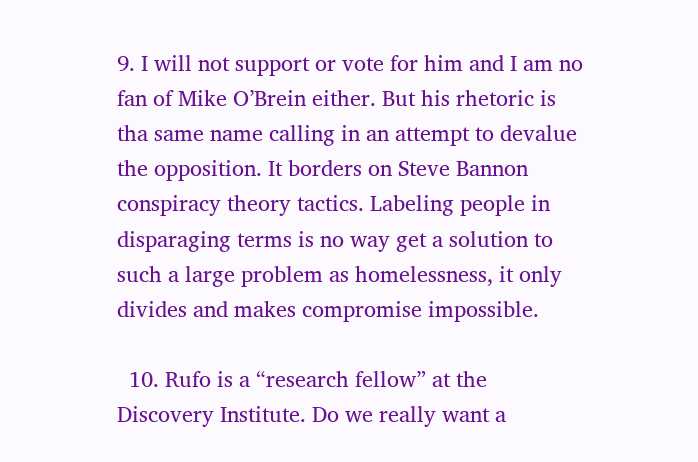9. I will not support or vote for him and I am no fan of Mike O’Brein either. But his rhetoric is tha same name calling in an attempt to devalue the opposition. It borders on Steve Bannon conspiracy theory tactics. Labeling people in disparaging terms is no way get a solution to such a large problem as homelessness, it only divides and makes compromise impossible.

  10. Rufo is a “research fellow” at the Discovery Institute. Do we really want a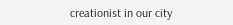creationist in our city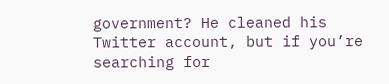government? He cleaned his Twitter account, but if you’re searching for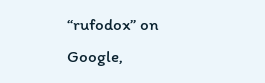“rufodox” on Google,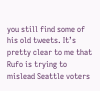you still find some of his old tweets. It’s pretty clear to me that Rufo is trying to mislead Seattle voters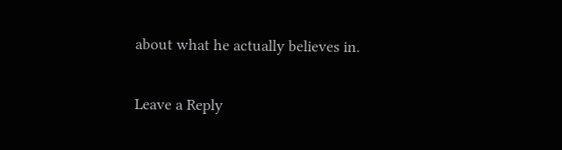about what he actually believes in.

Leave a Reply